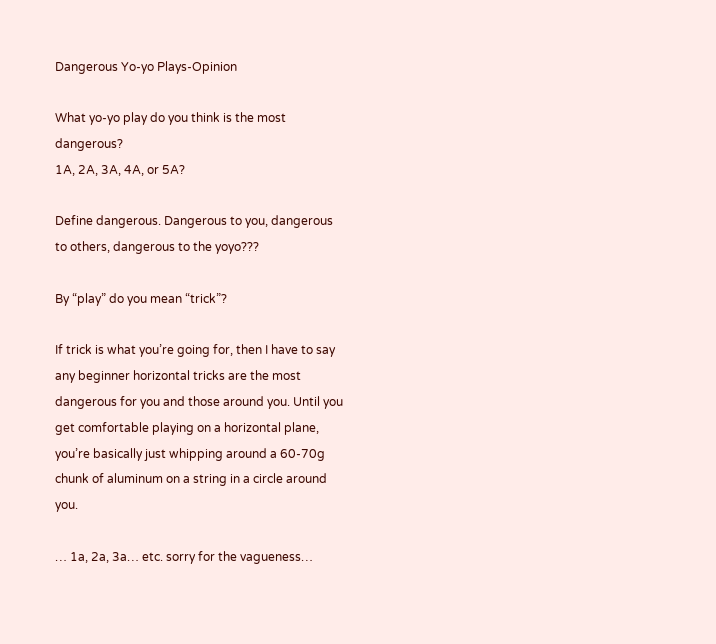Dangerous Yo-yo Plays-Opinion

What yo-yo play do you think is the most dangerous?
1A, 2A, 3A, 4A, or 5A?

Define dangerous. Dangerous to you, dangerous to others, dangerous to the yoyo???

By “play” do you mean “trick”?

If trick is what you’re going for, then I have to say any beginner horizontal tricks are the most dangerous for you and those around you. Until you get comfortable playing on a horizontal plane, you’re basically just whipping around a 60-70g chunk of aluminum on a string in a circle around you.

… 1a, 2a, 3a… etc. sorry for the vagueness…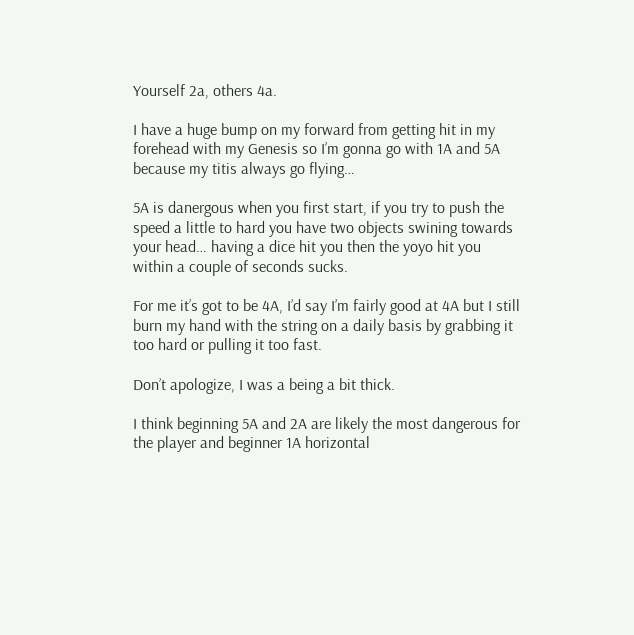Yourself 2a, others 4a.

I have a huge bump on my forward from getting hit in my forehead with my Genesis so I’m gonna go with 1A and 5A because my titis always go flying…

5A is danergous when you first start, if you try to push the speed a little to hard you have two objects swining towards your head… having a dice hit you then the yoyo hit you within a couple of seconds sucks.

For me it’s got to be 4A, I’d say I’m fairly good at 4A but I still burn my hand with the string on a daily basis by grabbing it too hard or pulling it too fast.

Don’t apologize, I was a being a bit thick.

I think beginning 5A and 2A are likely the most dangerous for the player and beginner 1A horizontal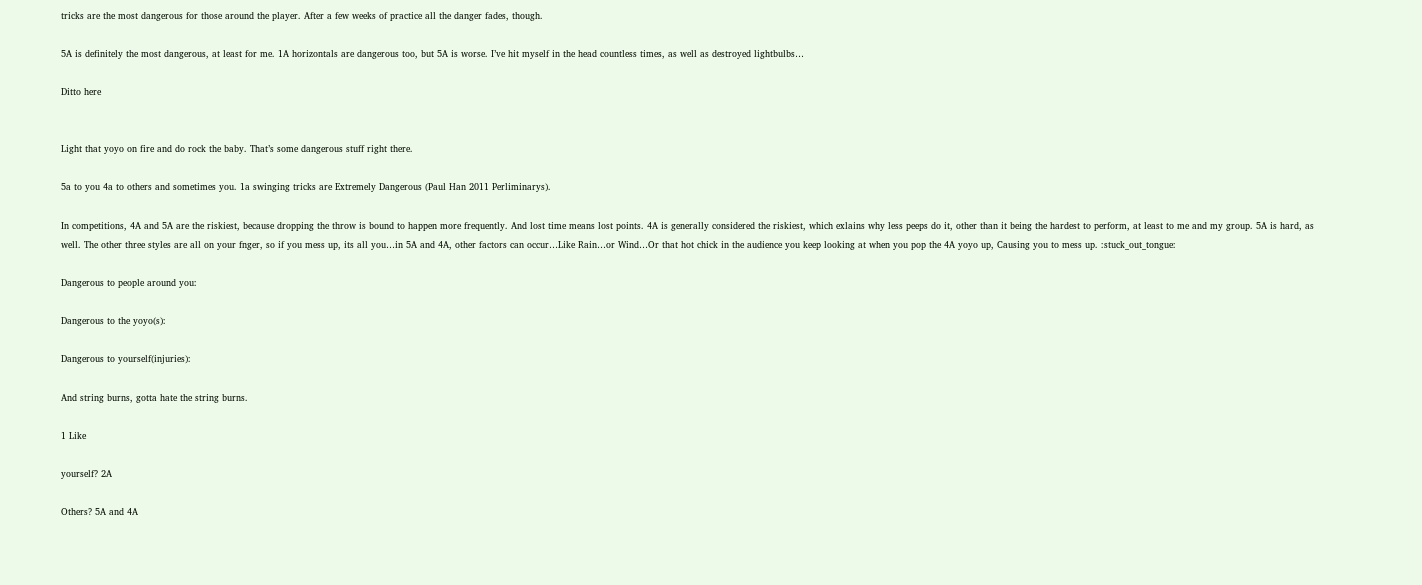tricks are the most dangerous for those around the player. After a few weeks of practice all the danger fades, though.

5A is definitely the most dangerous, at least for me. 1A horizontals are dangerous too, but 5A is worse. I’ve hit myself in the head countless times, as well as destroyed lightbulbs…

Ditto here


Light that yoyo on fire and do rock the baby. That’s some dangerous stuff right there.

5a to you 4a to others and sometimes you. 1a swinging tricks are Extremely Dangerous (Paul Han 2011 Perliminarys).

In competitions, 4A and 5A are the riskiest, because dropping the throw is bound to happen more frequently. And lost time means lost points. 4A is generally considered the riskiest, which exlains why less peeps do it, other than it being the hardest to perform, at least to me and my group. 5A is hard, as well. The other three styles are all on your fnger, so if you mess up, its all you…in 5A and 4A, other factors can occur…Like Rain…or Wind…Or that hot chick in the audience you keep looking at when you pop the 4A yoyo up, Causing you to mess up. :stuck_out_tongue:

Dangerous to people around you:

Dangerous to the yoyo(s):

Dangerous to yourself(injuries):

And string burns, gotta hate the string burns.

1 Like

yourself? 2A

Others? 5A and 4A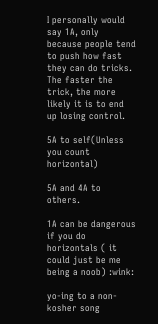I personally would say 1A, only because people tend to push how fast they can do tricks. The faster the trick, the more likely it is to end up losing control.

5A to self(Unless you count horizontal)

5A and 4A to others.

1A can be dangerous if you do horizontals ( it could just be me being a noob) :wink:

yo-ing to a non-kosher song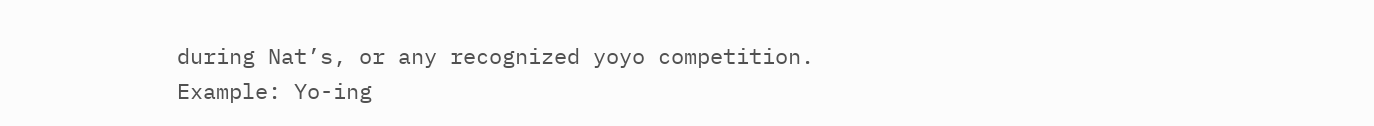during Nat’s, or any recognized yoyo competition.
Example: Yo-ing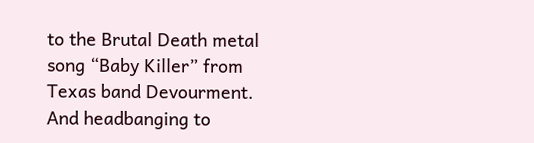to the Brutal Death metal song “Baby Killer” from Texas band Devourment. And headbanging to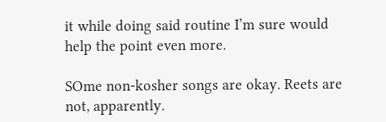it while doing said routine I’m sure would help the point even more.

SOme non-kosher songs are okay. Reets are not, apparently.